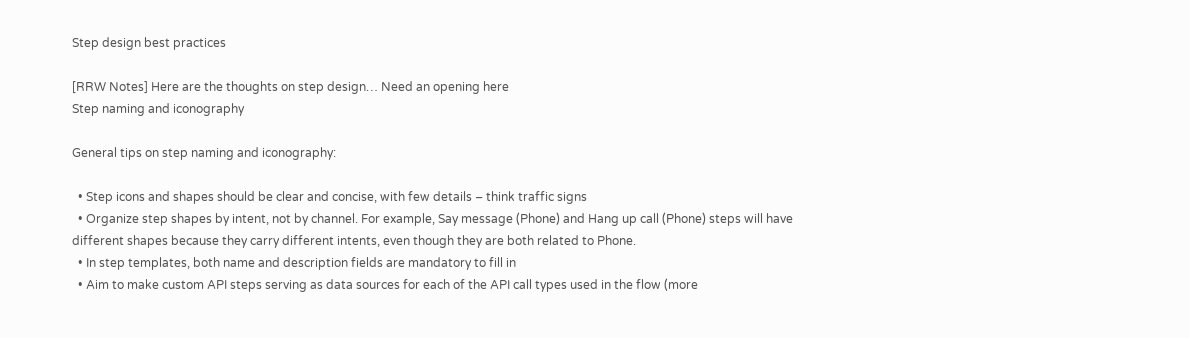Step design best practices

[RRW Notes] Here are the thoughts on step design… Need an opening here
Step naming and iconography

General tips on step naming and iconography:

  • Step icons and shapes should be clear and concise, with few details – think traffic signs
  • Organize step shapes by intent, not by channel. For example, Say message (Phone) and Hang up call (Phone) steps will have different shapes because they carry different intents, even though they are both related to Phone.
  • In step templates, both name and description fields are mandatory to fill in
  • Aim to make custom API steps serving as data sources for each of the API call types used in the flow (more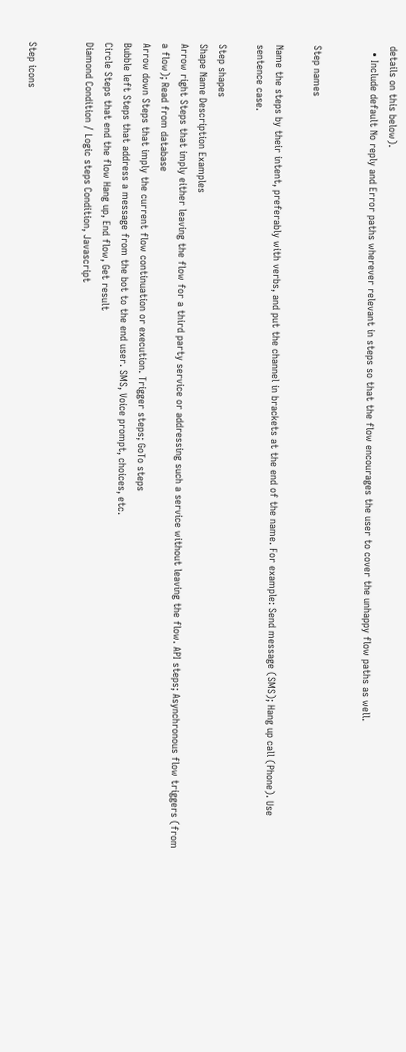details on this below).
  • Include default No reply and Error paths wherever relevant in steps so that the flow encourages the user to cover the unhappy flow paths as well.


Step names

Name the steps by their intent, preferably with verbs, and put the channel in brackets at the end of the name. For example: Send message (SMS); Hang up call (Phone). Use sentence case.

Step shapes
Shape Name Description Examples
Arrow right Steps that imply either leaving the flow for a third party service or addressing such a service without leaving the flow. API steps; Asynchronous flow triggers (from a flow); Read from database
Arrow down Steps that imply the current flow continuation or execution. Trigger steps; GoTo steps
Bubble left Steps that address a message from the bot to the end user. SMS, Voice prompt, choices, etc.
Circle Steps that end the flow Hang up, End flow, Get result
Diamond Condition / Logic steps Condition, Javascript


Step icons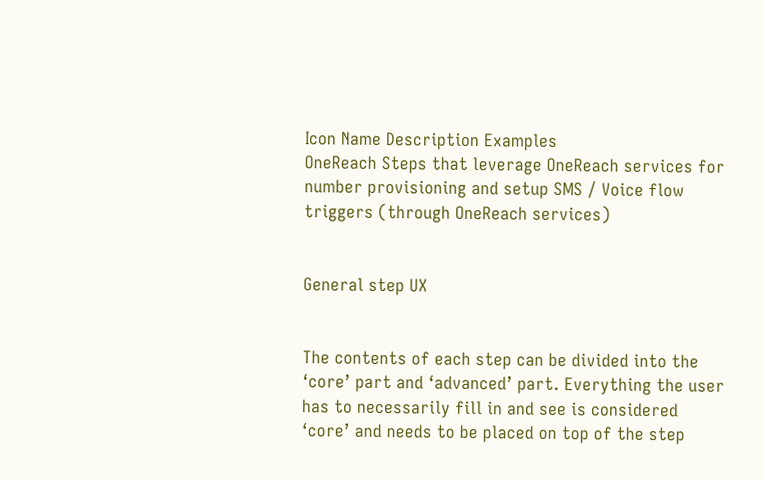Icon Name Description Examples
OneReach Steps that leverage OneReach services for number provisioning and setup SMS / Voice flow triggers (through OneReach services)


General step UX


The contents of each step can be divided into the ‘core’ part and ‘advanced’ part. Everything the user has to necessarily fill in and see is considered ‘core’ and needs to be placed on top of the step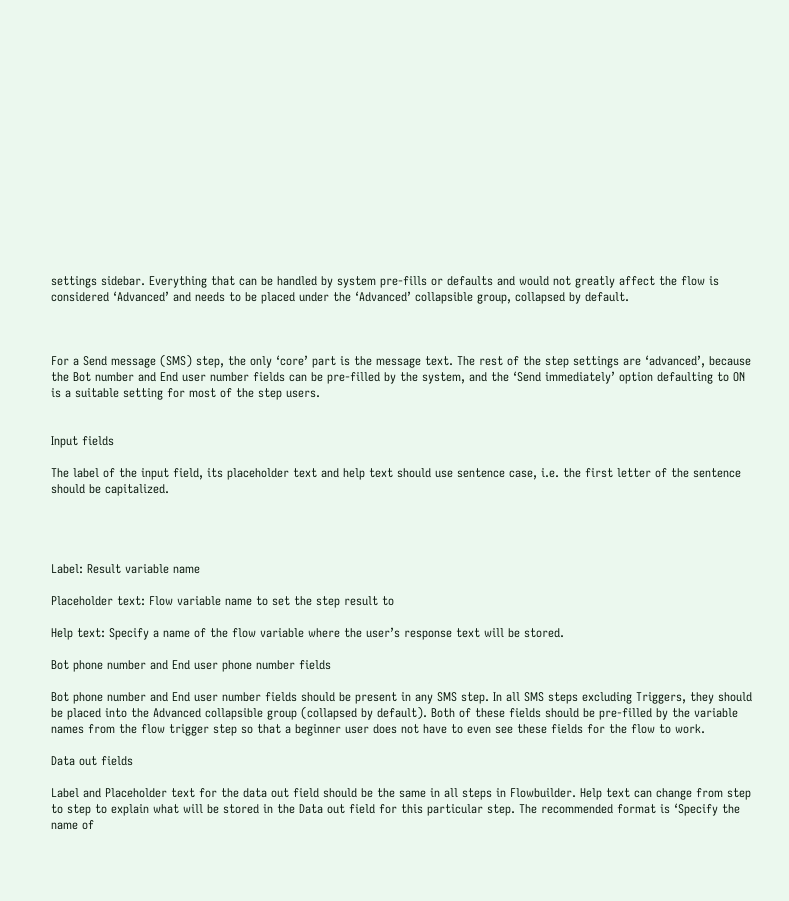settings sidebar. Everything that can be handled by system pre-fills or defaults and would not greatly affect the flow is considered ‘Advanced’ and needs to be placed under the ‘Advanced’ collapsible group, collapsed by default.



For a Send message (SMS) step, the only ‘core’ part is the message text. The rest of the step settings are ‘advanced’, because the Bot number and End user number fields can be pre-filled by the system, and the ‘Send immediately’ option defaulting to ON is a suitable setting for most of the step users.


Input fields

The label of the input field, its placeholder text and help text should use sentence case, i.e. the first letter of the sentence should be capitalized.




Label: Result variable name

Placeholder text: Flow variable name to set the step result to

Help text: Specify a name of the flow variable where the user’s response text will be stored.

Bot phone number and End user phone number fields

Bot phone number and End user number fields should be present in any SMS step. In all SMS steps excluding Triggers, they should be placed into the Advanced collapsible group (collapsed by default). Both of these fields should be pre-filled by the variable names from the flow trigger step so that a beginner user does not have to even see these fields for the flow to work.

Data out fields

Label and Placeholder text for the data out field should be the same in all steps in Flowbuilder. Help text can change from step to step to explain what will be stored in the Data out field for this particular step. The recommended format is ‘Specify the name of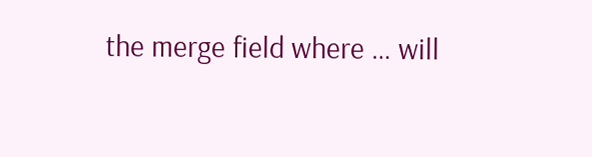the merge field where … will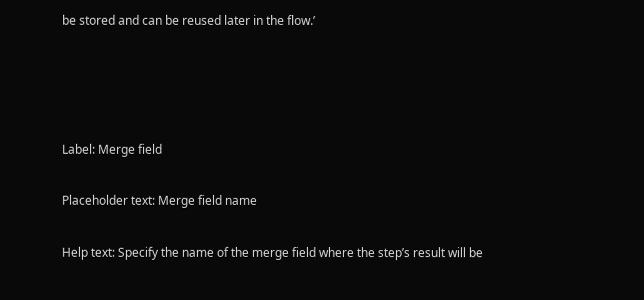be stored and can be reused later in the flow.’




Label: Merge field

Placeholder text: Merge field name

Help text: Specify the name of the merge field where the step’s result will be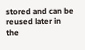stored and can be reused later in the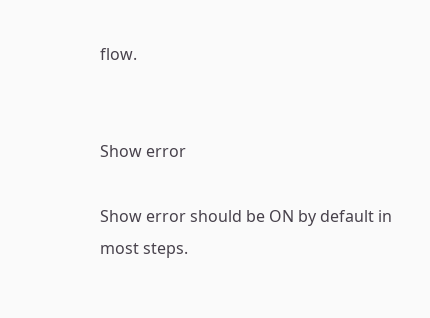flow.


Show error

Show error should be ON by default in most steps.